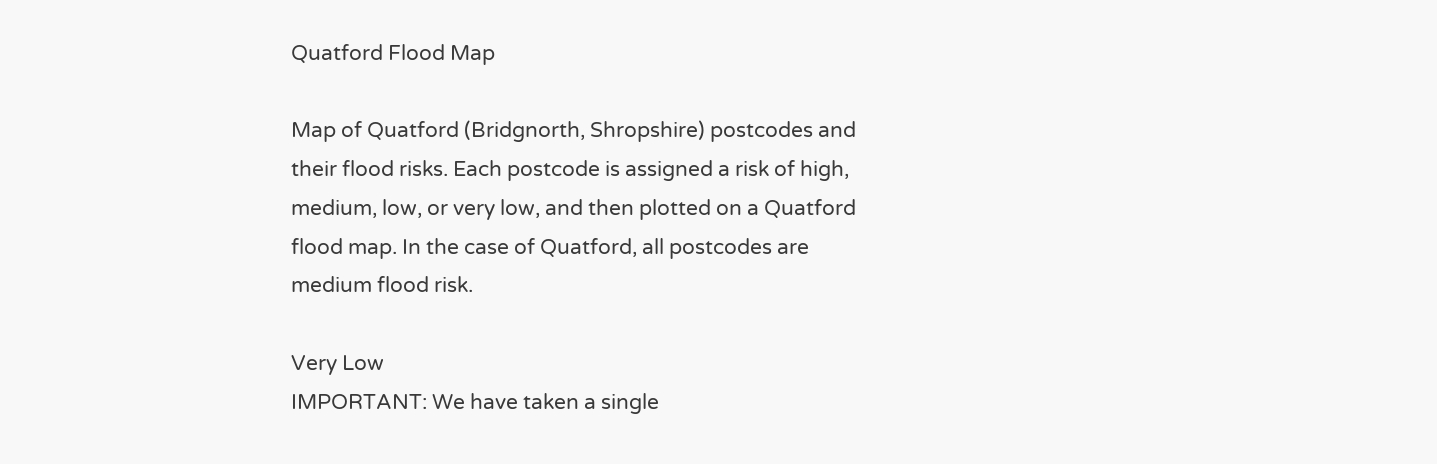Quatford Flood Map

Map of Quatford (Bridgnorth, Shropshire) postcodes and their flood risks. Each postcode is assigned a risk of high, medium, low, or very low, and then plotted on a Quatford flood map. In the case of Quatford, all postcodes are medium flood risk.

Very Low
IMPORTANT: We have taken a single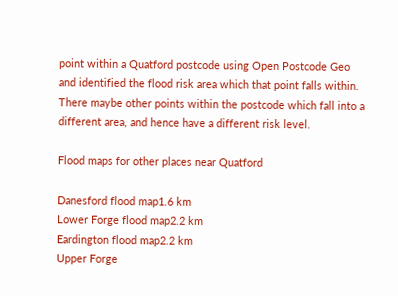point within a Quatford postcode using Open Postcode Geo and identified the flood risk area which that point falls within. There maybe other points within the postcode which fall into a different area, and hence have a different risk level.

Flood maps for other places near Quatford

Danesford flood map1.6 km
Lower Forge flood map2.2 km
Eardington flood map2.2 km
Upper Forge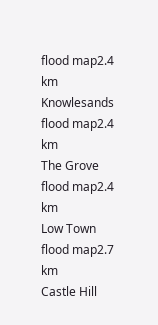flood map2.4 km
Knowlesands flood map2.4 km
The Grove flood map2.4 km
Low Town flood map2.7 km
Castle Hill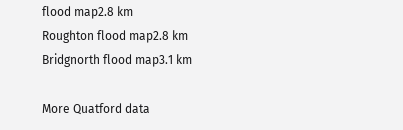flood map2.8 km
Roughton flood map2.8 km
Bridgnorth flood map3.1 km

More Quatford data